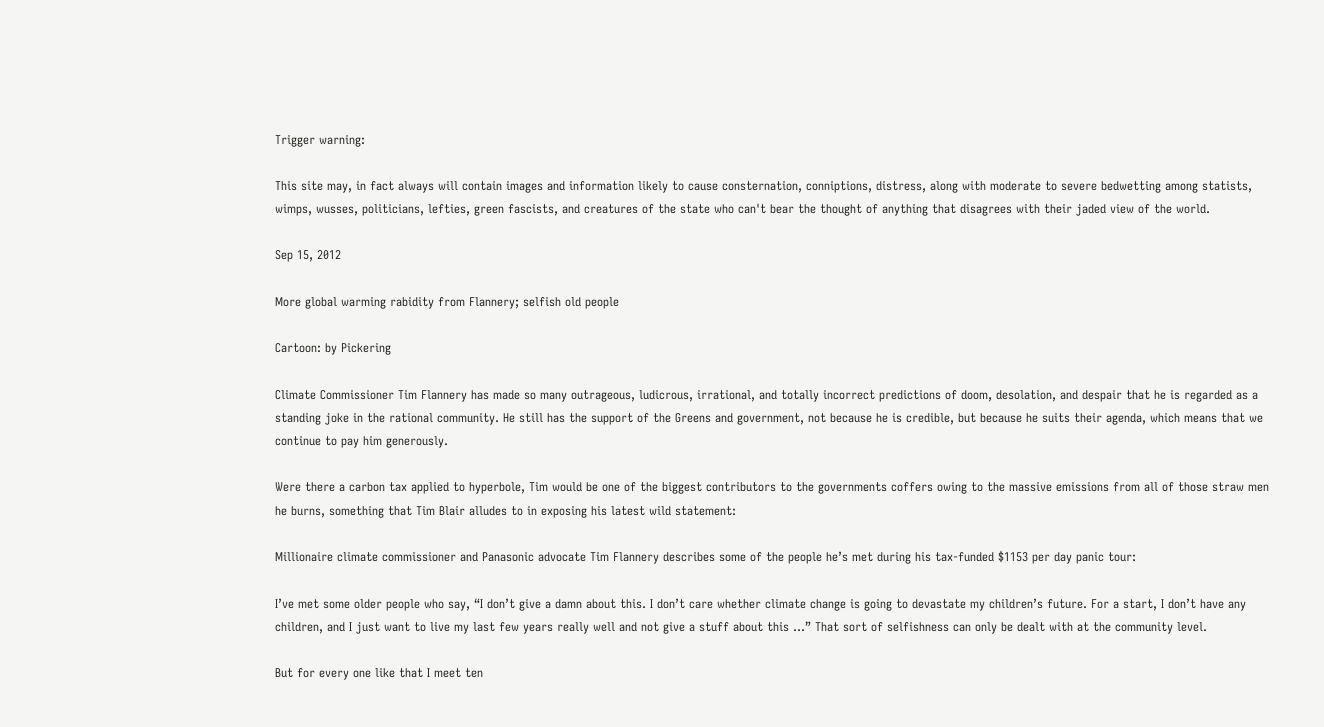Trigger warning:

This site may, in fact always will contain images and information likely to cause consternation, conniptions, distress, along with moderate to severe bedwetting among statists, wimps, wusses, politicians, lefties, green fascists, and creatures of the state who can't bear the thought of anything that disagrees with their jaded view of the world.

Sep 15, 2012

More global warming rabidity from Flannery; selfish old people

Cartoon: by Pickering

Climate Commissioner Tim Flannery has made so many outrageous, ludicrous, irrational, and totally incorrect predictions of doom, desolation, and despair that he is regarded as a standing joke in the rational community. He still has the support of the Greens and government, not because he is credible, but because he suits their agenda, which means that we continue to pay him generously.

Were there a carbon tax applied to hyperbole, Tim would be one of the biggest contributors to the governments coffers owing to the massive emissions from all of those straw men he burns, something that Tim Blair alludes to in exposing his latest wild statement:

Millionaire climate commissioner and Panasonic advocate Tim Flannery describes some of the people he’s met during his tax-funded $1153 per day panic tour:

I’ve met some older people who say, “I don’t give a damn about this. I don’t care whether climate change is going to devastate my children’s future. For a start, I don’t have any children, and I just want to live my last few years really well and not give a stuff about this …” That sort of selfishness can only be dealt with at the community level.

But for every one like that I meet ten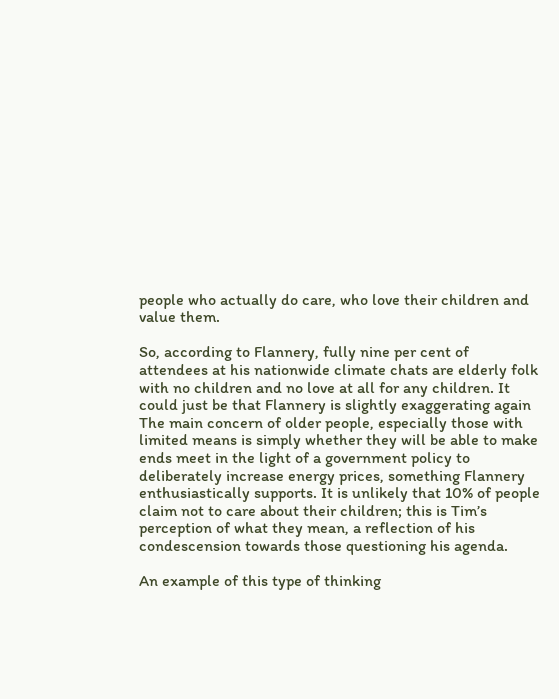people who actually do care, who love their children and value them.

So, according to Flannery, fully nine per cent of attendees at his nationwide climate chats are elderly folk with no children and no love at all for any children. It could just be that Flannery is slightly exaggerating again
The main concern of older people, especially those with limited means is simply whether they will be able to make ends meet in the light of a government policy to deliberately increase energy prices, something Flannery enthusiastically supports. It is unlikely that 10% of people claim not to care about their children; this is Tim’s perception of what they mean, a reflection of his condescension towards those questioning his agenda.

An example of this type of thinking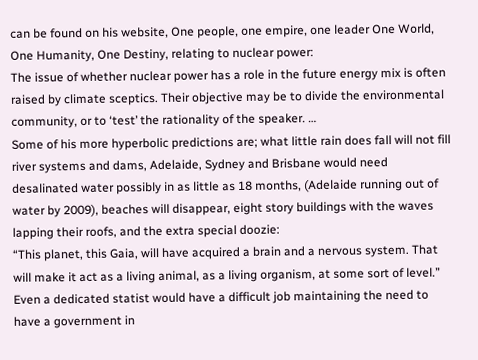can be found on his website, One people, one empire, one leader One World, One Humanity, One Destiny, relating to nuclear power:
The issue of whether nuclear power has a role in the future energy mix is often raised by climate sceptics. Their objective may be to divide the environmental community, or to ‘test’ the rationality of the speaker. …
Some of his more hyperbolic predictions are; what little rain does fall will not fill river systems and dams, Adelaide, Sydney and Brisbane would need desalinated water possibly in as little as 18 months, (Adelaide running out of water by 2009), beaches will disappear, eight story buildings with the waves lapping their roofs, and the extra special doozie:
“This planet, this Gaia, will have acquired a brain and a nervous system. That will make it act as a living animal, as a living organism, at some sort of level.”
Even a dedicated statist would have a difficult job maintaining the need to have a government in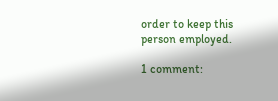order to keep this person employed.

1 comment: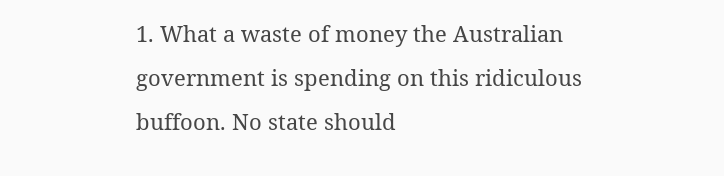1. What a waste of money the Australian government is spending on this ridiculous buffoon. No state should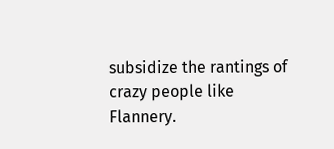subsidize the rantings of crazy people like Flannery.